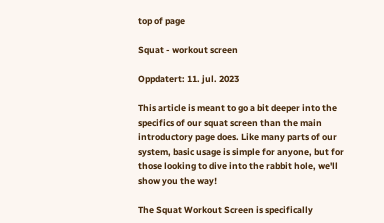top of page

Squat - workout screen

Oppdatert: 11. jul. 2023

This article is meant to go a bit deeper into the specifics of our squat screen than the main introductory page does. Like many parts of our system, basic usage is simple for anyone, but for those looking to dive into the rabbit hole, we'll show you the way!

The Squat Workout Screen is specifically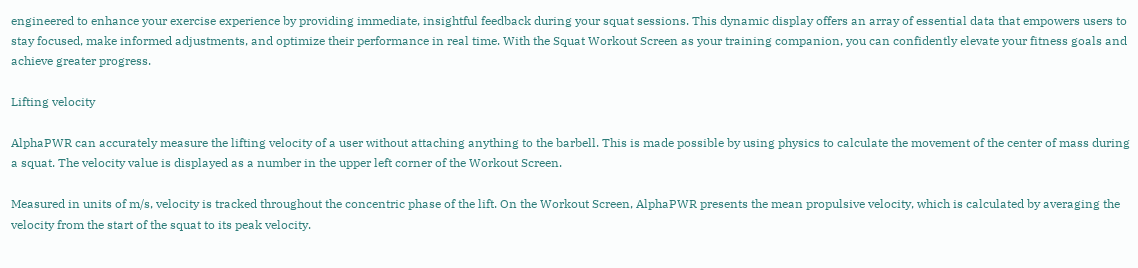engineered to enhance your exercise experience by providing immediate, insightful feedback during your squat sessions. This dynamic display offers an array of essential data that empowers users to stay focused, make informed adjustments, and optimize their performance in real time. With the Squat Workout Screen as your training companion, you can confidently elevate your fitness goals and achieve greater progress.

Lifting velocity

AlphaPWR can accurately measure the lifting velocity of a user without attaching anything to the barbell. This is made possible by using physics to calculate the movement of the center of mass during a squat. The velocity value is displayed as a number in the upper left corner of the Workout Screen.

Measured in units of m/s, velocity is tracked throughout the concentric phase of the lift. On the Workout Screen, AlphaPWR presents the mean propulsive velocity, which is calculated by averaging the velocity from the start of the squat to its peak velocity.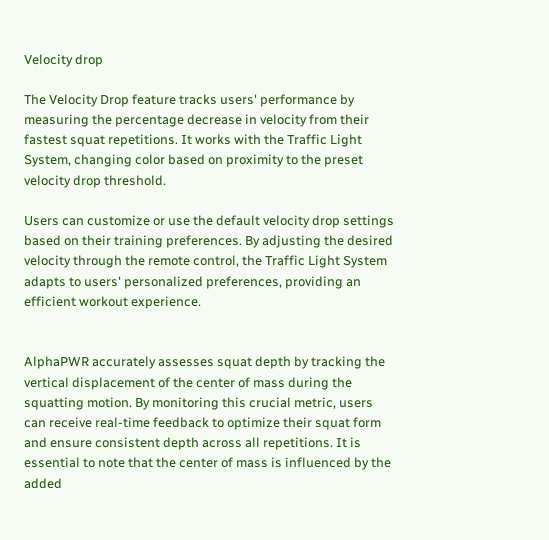Velocity drop

The Velocity Drop feature tracks users' performance by measuring the percentage decrease in velocity from their fastest squat repetitions. It works with the Traffic Light System, changing color based on proximity to the preset velocity drop threshold.

Users can customize or use the default velocity drop settings based on their training preferences. By adjusting the desired velocity through the remote control, the Traffic Light System adapts to users' personalized preferences, providing an efficient workout experience.


AlphaPWR accurately assesses squat depth by tracking the vertical displacement of the center of mass during the squatting motion. By monitoring this crucial metric, users can receive real-time feedback to optimize their squat form and ensure consistent depth across all repetitions. It is essential to note that the center of mass is influenced by the added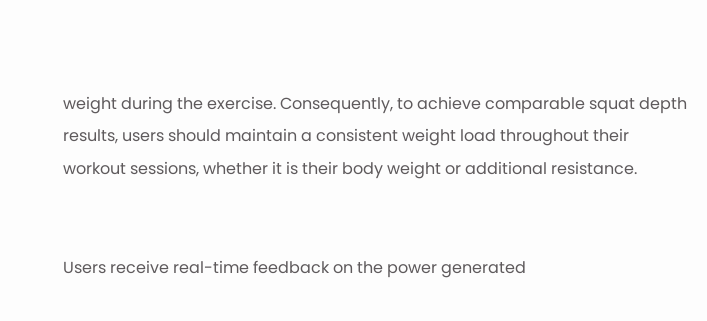weight during the exercise. Consequently, to achieve comparable squat depth results, users should maintain a consistent weight load throughout their workout sessions, whether it is their body weight or additional resistance.


Users receive real-time feedback on the power generated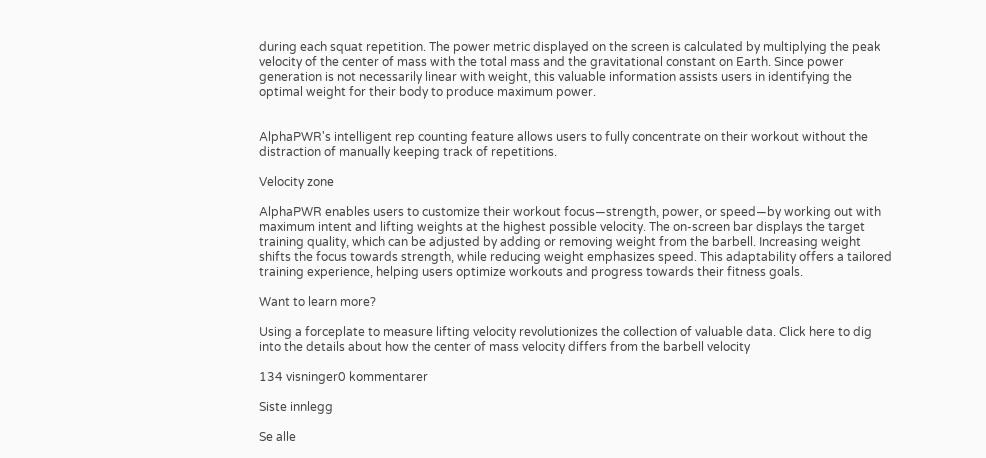during each squat repetition. The power metric displayed on the screen is calculated by multiplying the peak velocity of the center of mass with the total mass and the gravitational constant on Earth. Since power generation is not necessarily linear with weight, this valuable information assists users in identifying the optimal weight for their body to produce maximum power.


AlphaPWR's intelligent rep counting feature allows users to fully concentrate on their workout without the distraction of manually keeping track of repetitions.

Velocity zone

AlphaPWR enables users to customize their workout focus—strength, power, or speed—by working out with maximum intent and lifting weights at the highest possible velocity. The on-screen bar displays the target training quality, which can be adjusted by adding or removing weight from the barbell. Increasing weight shifts the focus towards strength, while reducing weight emphasizes speed. This adaptability offers a tailored training experience, helping users optimize workouts and progress towards their fitness goals.

Want to learn more?

Using a forceplate to measure lifting velocity revolutionizes the collection of valuable data. Click here to dig into the details about how the center of mass velocity differs from the barbell velocity

134 visninger0 kommentarer

Siste innlegg

Se alle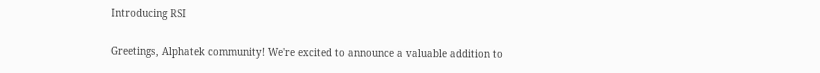Introducing RSI

Greetings, Alphatek community! We're excited to announce a valuable addition to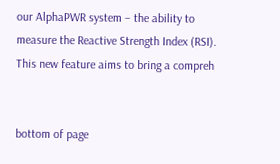our AlphaPWR system – the ability to measure the Reactive Strength Index (RSI). This new feature aims to bring a compreh


bottom of page